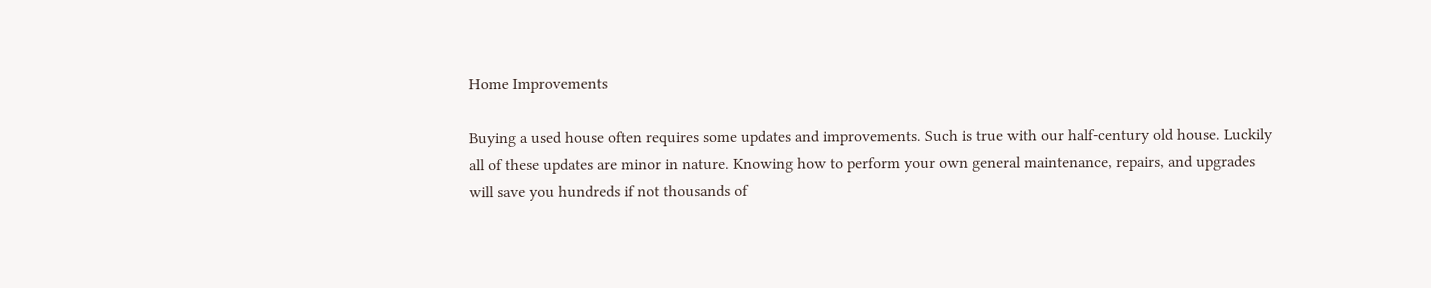Home Improvements

Buying a used house often requires some updates and improvements. Such is true with our half-century old house. Luckily all of these updates are minor in nature. Knowing how to perform your own general maintenance, repairs, and upgrades will save you hundreds if not thousands of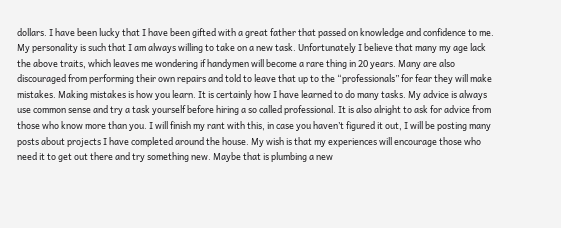dollars. I have been lucky that I have been gifted with a great father that passed on knowledge and confidence to me. My personality is such that I am always willing to take on a new task. Unfortunately I believe that many my age lack the above traits, which leaves me wondering if handymen will become a rare thing in 20 years. Many are also discouraged from performing their own repairs and told to leave that up to the “professionals” for fear they will make mistakes. Making mistakes is how you learn. It is certainly how I have learned to do many tasks. My advice is always use common sense and try a task yourself before hiring a so called professional. It is also alright to ask for advice from those who know more than you. I will finish my rant with this, in case you haven’t figured it out, I will be posting many posts about projects I have completed around the house. My wish is that my experiences will encourage those who need it to get out there and try something new. Maybe that is plumbing a new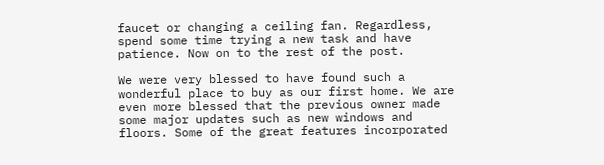faucet or changing a ceiling fan. Regardless, spend some time trying a new task and have patience. Now on to the rest of the post.

We were very blessed to have found such a wonderful place to buy as our first home. We are even more blessed that the previous owner made some major updates such as new windows and floors. Some of the great features incorporated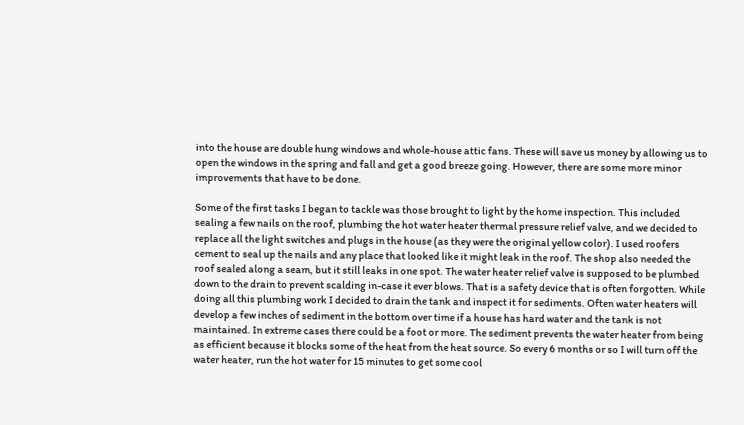into the house are double hung windows and whole-house attic fans. These will save us money by allowing us to open the windows in the spring and fall and get a good breeze going. However, there are some more minor improvements that have to be done.

Some of the first tasks I began to tackle was those brought to light by the home inspection. This included sealing a few nails on the roof, plumbing the hot water heater thermal pressure relief valve, and we decided to replace all the light switches and plugs in the house (as they were the original yellow color). I used roofers cement to seal up the nails and any place that looked like it might leak in the roof. The shop also needed the roof sealed along a seam, but it still leaks in one spot. The water heater relief valve is supposed to be plumbed down to the drain to prevent scalding in-case it ever blows. That is a safety device that is often forgotten. While doing all this plumbing work I decided to drain the tank and inspect it for sediments. Often water heaters will develop a few inches of sediment in the bottom over time if a house has hard water and the tank is not maintained. In extreme cases there could be a foot or more. The sediment prevents the water heater from being as efficient because it blocks some of the heat from the heat source. So every 6 months or so I will turn off the water heater, run the hot water for 15 minutes to get some cool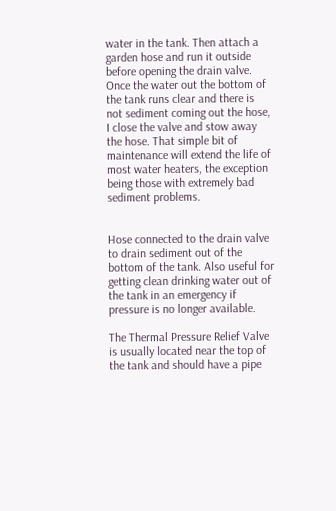water in the tank. Then attach a garden hose and run it outside before opening the drain valve. Once the water out the bottom of the tank runs clear and there is not sediment coming out the hose, I close the valve and stow away the hose. That simple bit of maintenance will extend the life of most water heaters, the exception being those with extremely bad sediment problems.


Hose connected to the drain valve to drain sediment out of the bottom of the tank. Also useful for getting clean drinking water out of the tank in an emergency if pressure is no longer available.

The Thermal Pressure Relief Valve is usually located near the top of the tank and should have a pipe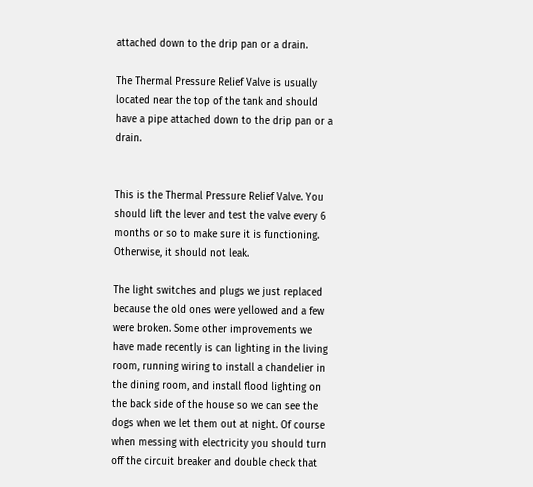attached down to the drip pan or a drain.

The Thermal Pressure Relief Valve is usually located near the top of the tank and should have a pipe attached down to the drip pan or a drain.


This is the Thermal Pressure Relief Valve. You should lift the lever and test the valve every 6 months or so to make sure it is functioning. Otherwise, it should not leak.

The light switches and plugs we just replaced because the old ones were yellowed and a few were broken. Some other improvements we have made recently is can lighting in the living room, running wiring to install a chandelier in the dining room, and install flood lighting on the back side of the house so we can see the dogs when we let them out at night. Of course when messing with electricity you should turn off the circuit breaker and double check that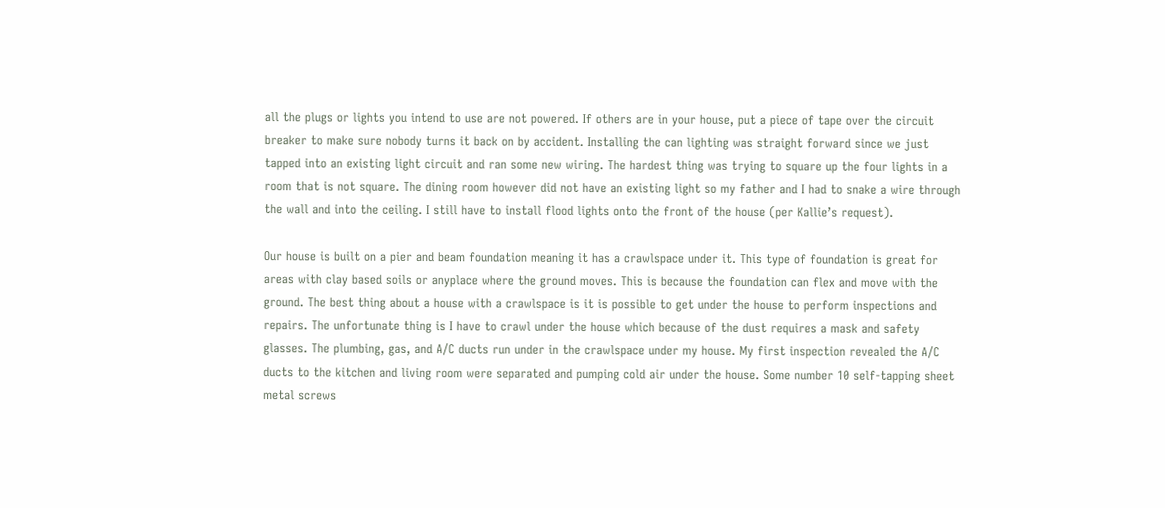all the plugs or lights you intend to use are not powered. If others are in your house, put a piece of tape over the circuit breaker to make sure nobody turns it back on by accident. Installing the can lighting was straight forward since we just tapped into an existing light circuit and ran some new wiring. The hardest thing was trying to square up the four lights in a room that is not square. The dining room however did not have an existing light so my father and I had to snake a wire through the wall and into the ceiling. I still have to install flood lights onto the front of the house (per Kallie’s request).

Our house is built on a pier and beam foundation meaning it has a crawlspace under it. This type of foundation is great for areas with clay based soils or anyplace where the ground moves. This is because the foundation can flex and move with the ground. The best thing about a house with a crawlspace is it is possible to get under the house to perform inspections and repairs. The unfortunate thing is I have to crawl under the house which because of the dust requires a mask and safety glasses. The plumbing, gas, and A/C ducts run under in the crawlspace under my house. My first inspection revealed the A/C ducts to the kitchen and living room were separated and pumping cold air under the house. Some number 10 self-tapping sheet metal screws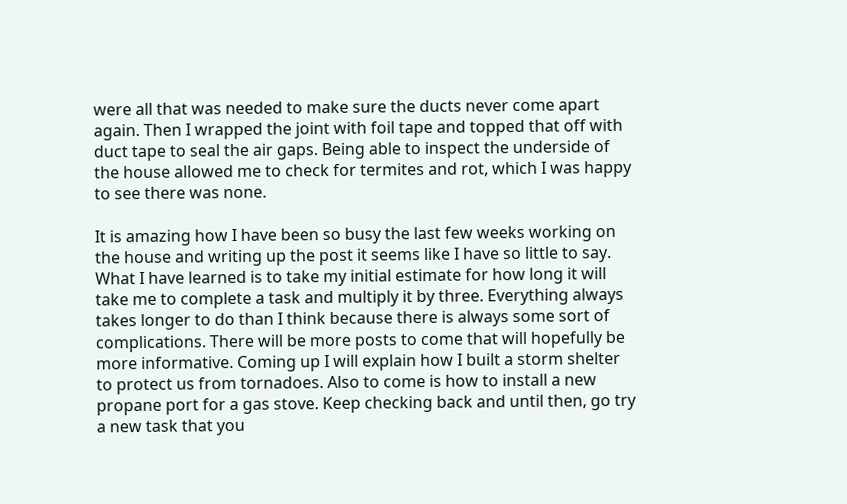were all that was needed to make sure the ducts never come apart again. Then I wrapped the joint with foil tape and topped that off with duct tape to seal the air gaps. Being able to inspect the underside of the house allowed me to check for termites and rot, which I was happy to see there was none.

It is amazing how I have been so busy the last few weeks working on the house and writing up the post it seems like I have so little to say. What I have learned is to take my initial estimate for how long it will take me to complete a task and multiply it by three. Everything always takes longer to do than I think because there is always some sort of complications. There will be more posts to come that will hopefully be more informative. Coming up I will explain how I built a storm shelter to protect us from tornadoes. Also to come is how to install a new propane port for a gas stove. Keep checking back and until then, go try a new task that you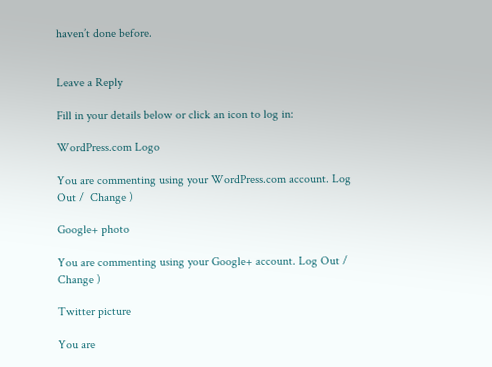haven’t done before.


Leave a Reply

Fill in your details below or click an icon to log in:

WordPress.com Logo

You are commenting using your WordPress.com account. Log Out /  Change )

Google+ photo

You are commenting using your Google+ account. Log Out /  Change )

Twitter picture

You are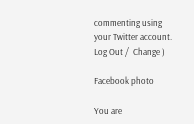commenting using your Twitter account. Log Out /  Change )

Facebook photo

You are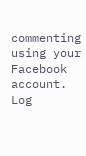commenting using your Facebook account. Log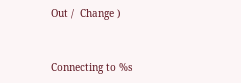Out /  Change )


Connecting to %s